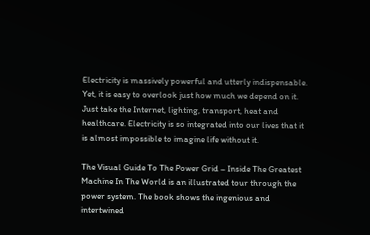Electricity is massively powerful and utterly indispensable. Yet, it is easy to overlook just how much we depend on it. Just take the Internet, lighting, transport, heat and healthcare. Electricity is so integrated into our lives that it is almost impossible to imagine life without it.

The Visual Guide To The Power Grid – Inside The Greatest Machine In The World is an illustrated tour through the power system. The book shows the ingenious and intertwined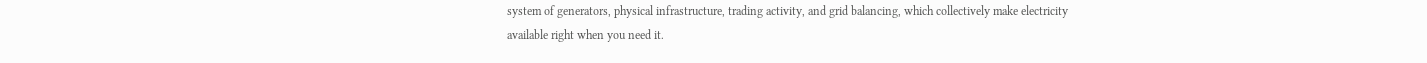system of generators, physical infrastructure, trading activity, and grid balancing, which collectively make electricity available right when you need it.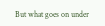But what goes on under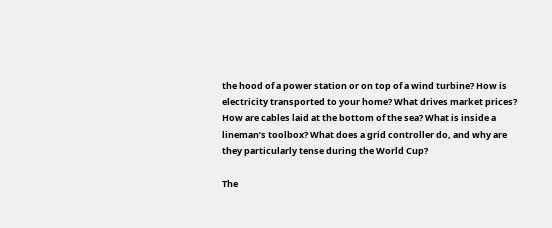the hood of a power station or on top of a wind turbine? How is electricity transported to your home? What drives market prices? How are cables laid at the bottom of the sea? What is inside a lineman’s toolbox? What does a grid controller do, and why are they particularly tense during the World Cup?

The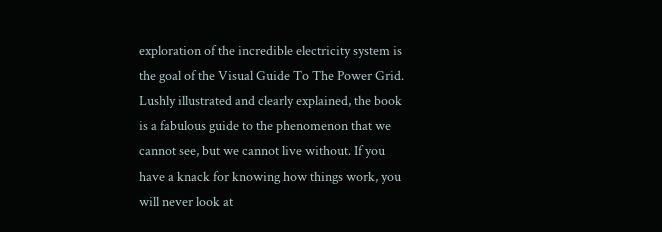exploration of the incredible electricity system is the goal of the Visual Guide To The Power Grid. Lushly illustrated and clearly explained, the book is a fabulous guide to the phenomenon that we cannot see, but we cannot live without. If you have a knack for knowing how things work, you will never look at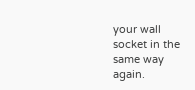your wall socket in the same way again.